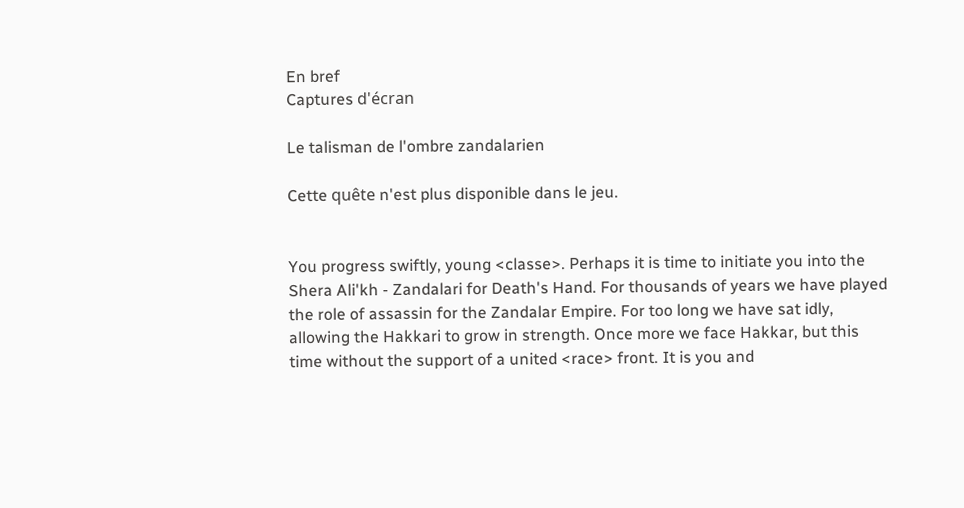En bref
Captures d'écran

Le talisman de l'ombre zandalarien

Cette quête n'est plus disponible dans le jeu.


You progress swiftly, young <classe>. Perhaps it is time to initiate you into the Shera Ali'kh - Zandalari for Death's Hand. For thousands of years we have played the role of assassin for the Zandalar Empire. For too long we have sat idly, allowing the Hakkari to grow in strength. Once more we face Hakkar, but this time without the support of a united <race> front. It is you and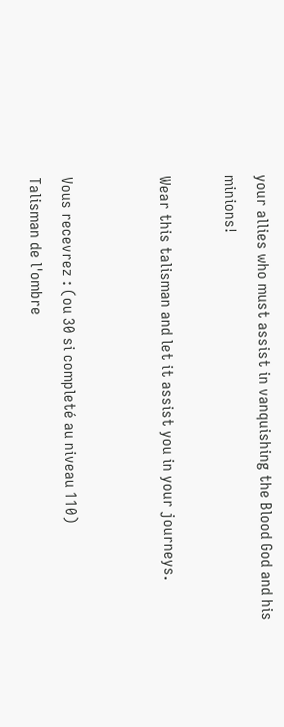your allies who must assist in vanquishing the Blood God and his minions!

Wear this talisman and let it assist you in your journeys.


Vous recevrez : (ou 30 si completé au niveau 110)
Talisman de l'ombre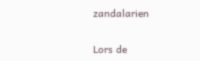zandalarien


Lors de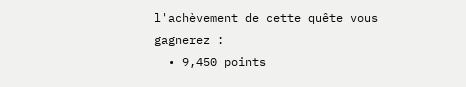l'achèvement de cette quête vous gagnerez :
  • 9,450 points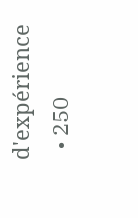d'expérience
  • 250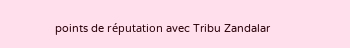points de réputation avec Tribu Zandalar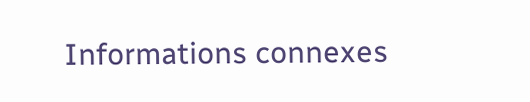Informations connexes